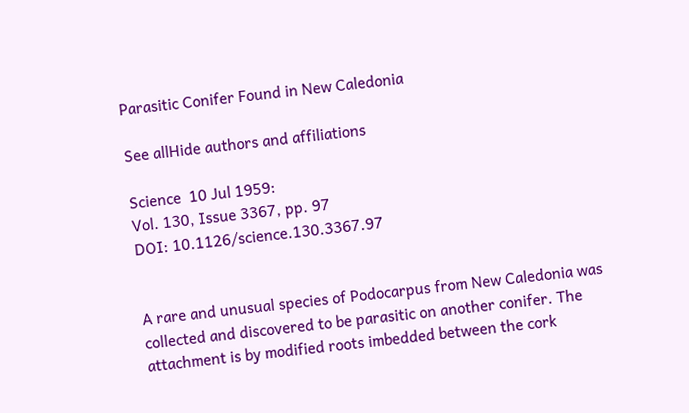Parasitic Conifer Found in New Caledonia

See allHide authors and affiliations

Science  10 Jul 1959:
Vol. 130, Issue 3367, pp. 97
DOI: 10.1126/science.130.3367.97


A rare and unusual species of Podocarpus from New Caledonia was collected and discovered to be parasitic on another conifer. The attachment is by modified roots imbedded between the cork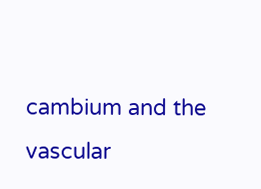cambium and the vascular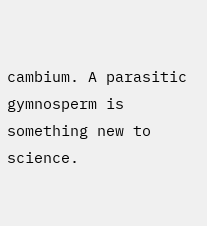cambium. A parasitic gymnosperm is something new to science.